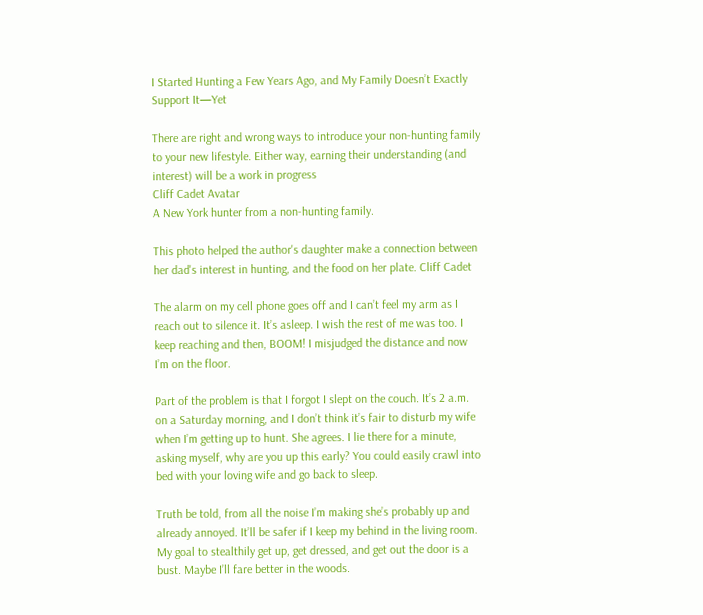I Started Hunting a Few Years Ago, and My Family Doesn’t Exactly Support It—Yet

There are right and wrong ways to introduce your non-hunting family to your new lifestyle. Either way, earning their understanding (and interest) will be a work in progress
Cliff Cadet Avatar
A New York hunter from a non-hunting family.

This photo helped the author's daughter make a connection between her dad's interest in hunting, and the food on her plate. Cliff Cadet

The alarm on my cell phone goes off and I can’t feel my arm as I reach out to silence it. It’s asleep. I wish the rest of me was too. I keep reaching and then, BOOM! I misjudged the distance and now I’m on the floor.

Part of the problem is that I forgot I slept on the couch. It’s 2 a.m. on a Saturday morning, and I don’t think it’s fair to disturb my wife when I’m getting up to hunt. She agrees. I lie there for a minute, asking myself, why are you up this early? You could easily crawl into bed with your loving wife and go back to sleep.

Truth be told, from all the noise I’m making she’s probably up and already annoyed. It’ll be safer if I keep my behind in the living room. My goal to stealthily get up, get dressed, and get out the door is a bust. Maybe I’ll fare better in the woods.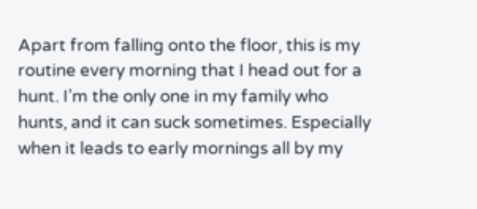Apart from falling onto the floor, this is my routine every morning that I head out for a hunt. I’m the only one in my family who hunts, and it can suck sometimes. Especially when it leads to early mornings all by my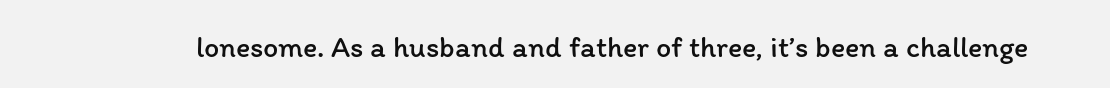lonesome. As a husband and father of three, it’s been a challenge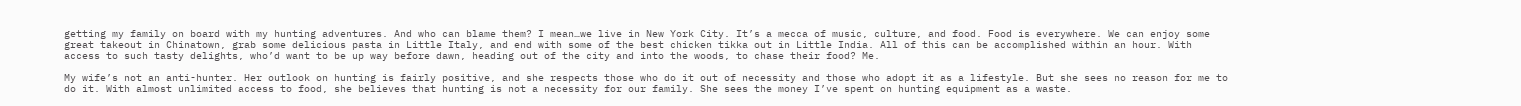getting my family on board with my hunting adventures. And who can blame them? I mean…we live in New York City. It’s a mecca of music, culture, and food. Food is everywhere. We can enjoy some great takeout in Chinatown, grab some delicious pasta in Little Italy, and end with some of the best chicken tikka out in Little India. All of this can be accomplished within an hour. With access to such tasty delights, who’d want to be up way before dawn, heading out of the city and into the woods, to chase their food? Me.

My wife’s not an anti-hunter. Her outlook on hunting is fairly positive, and she respects those who do it out of necessity and those who adopt it as a lifestyle. But she sees no reason for me to do it. With almost unlimited access to food, she believes that hunting is not a necessity for our family. She sees the money I’ve spent on hunting equipment as a waste.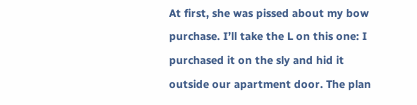At first, she was pissed about my bow purchase. I’ll take the L on this one: I purchased it on the sly and hid it outside our apartment door. The plan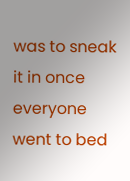was to sneak it in once everyone went to bed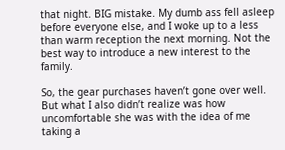that night. BIG mistake. My dumb ass fell asleep before everyone else, and I woke up to a less than warm reception the next morning. Not the best way to introduce a new interest to the family.

So, the gear purchases haven’t gone over well. But what I also didn’t realize was how uncomfortable she was with the idea of me taking a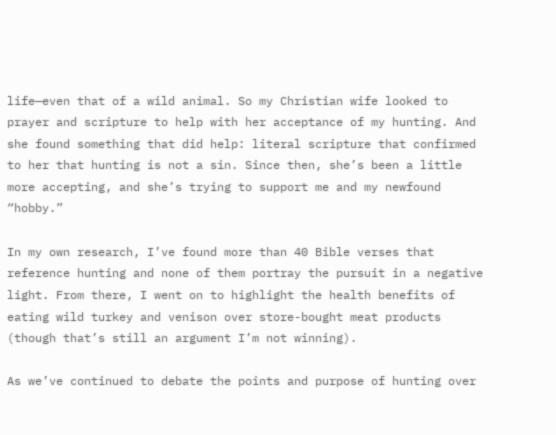life—even that of a wild animal. So my Christian wife looked to prayer and scripture to help with her acceptance of my hunting. And she found something that did help: literal scripture that confirmed to her that hunting is not a sin. Since then, she’s been a little more accepting, and she’s trying to support me and my newfound “hobby.”

In my own research, I’ve found more than 40 Bible verses that reference hunting and none of them portray the pursuit in a negative light. From there, I went on to highlight the health benefits of eating wild turkey and venison over store-bought meat products (though that’s still an argument I’m not winning).

As we’ve continued to debate the points and purpose of hunting over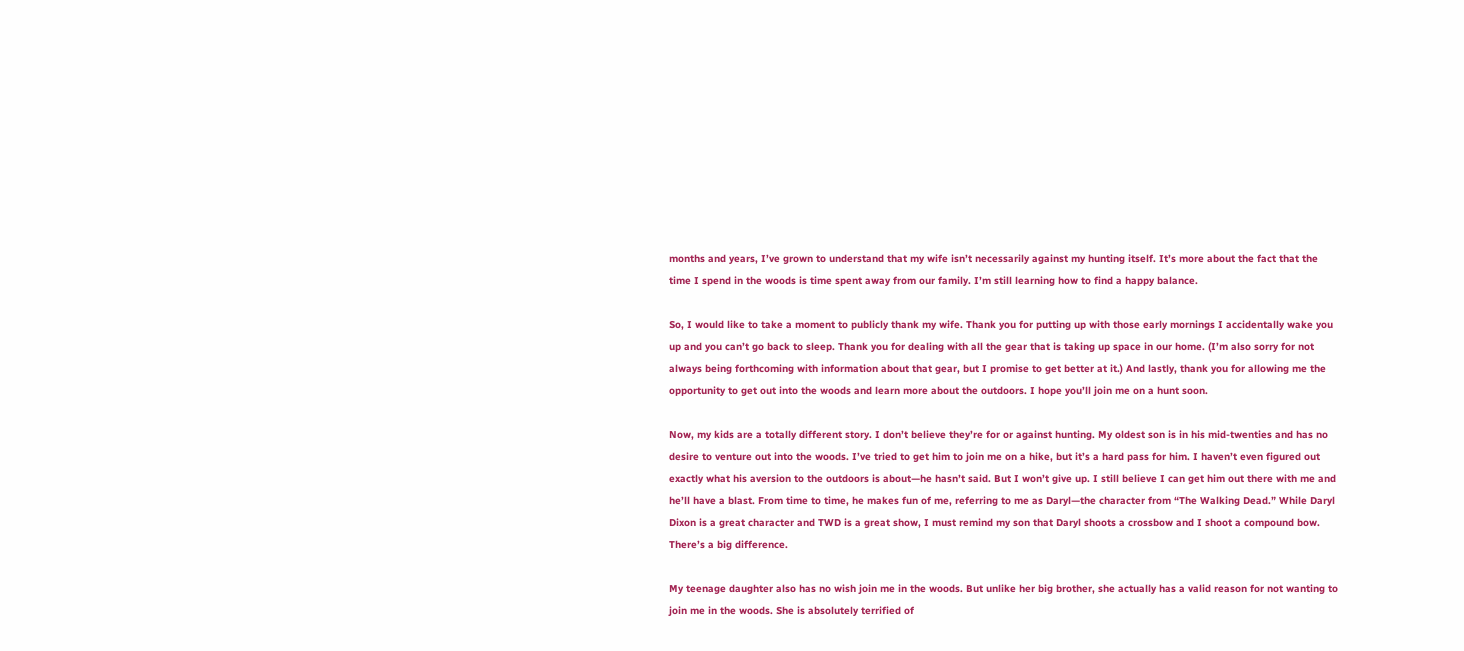months and years, I’ve grown to understand that my wife isn’t necessarily against my hunting itself. It’s more about the fact that the time I spend in the woods is time spent away from our family. I’m still learning how to find a happy balance.

So, I would like to take a moment to publicly thank my wife. Thank you for putting up with those early mornings I accidentally wake you up and you can’t go back to sleep. Thank you for dealing with all the gear that is taking up space in our home. (I’m also sorry for not always being forthcoming with information about that gear, but I promise to get better at it.) And lastly, thank you for allowing me the opportunity to get out into the woods and learn more about the outdoors. I hope you’ll join me on a hunt soon.

Now, my kids are a totally different story. I don’t believe they’re for or against hunting. My oldest son is in his mid-twenties and has no desire to venture out into the woods. I’ve tried to get him to join me on a hike, but it’s a hard pass for him. I haven’t even figured out exactly what his aversion to the outdoors is about—he hasn’t said. But I won’t give up. I still believe I can get him out there with me and he’ll have a blast. From time to time, he makes fun of me, referring to me as Daryl—the character from “The Walking Dead.” While Daryl Dixon is a great character and TWD is a great show, I must remind my son that Daryl shoots a crossbow and I shoot a compound bow. There’s a big difference.

My teenage daughter also has no wish join me in the woods. But unlike her big brother, she actually has a valid reason for not wanting to join me in the woods. She is absolutely terrified of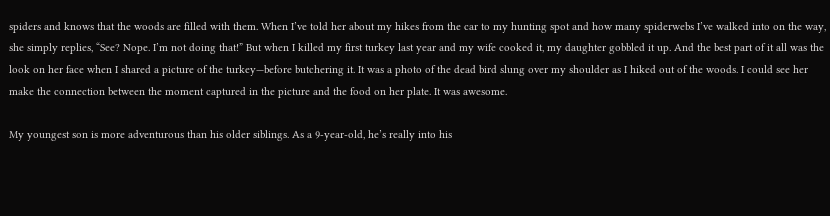spiders and knows that the woods are filled with them. When I’ve told her about my hikes from the car to my hunting spot and how many spiderwebs I’ve walked into on the way, she simply replies, “See? Nope. I’m not doing that!” But when I killed my first turkey last year and my wife cooked it, my daughter gobbled it up. And the best part of it all was the look on her face when I shared a picture of the turkey—before butchering it. It was a photo of the dead bird slung over my shoulder as I hiked out of the woods. I could see her make the connection between the moment captured in the picture and the food on her plate. It was awesome.

My youngest son is more adventurous than his older siblings. As a 9-year-old, he’s really into his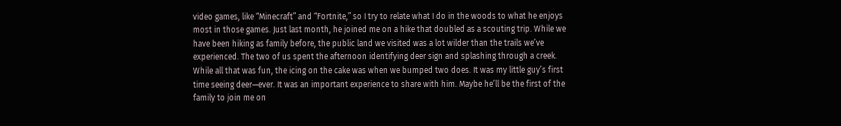video games, like “Minecraft” and “Fortnite,” so I try to relate what I do in the woods to what he enjoys most in those games. Just last month, he joined me on a hike that doubled as a scouting trip. While we have been hiking as family before, the public land we visited was a lot wilder than the trails we’ve experienced. The two of us spent the afternoon identifying deer sign and splashing through a creek. While all that was fun, the icing on the cake was when we bumped two does. It was my little guy’s first time seeing deer—ever. It was an important experience to share with him. Maybe he’ll be the first of the family to join me on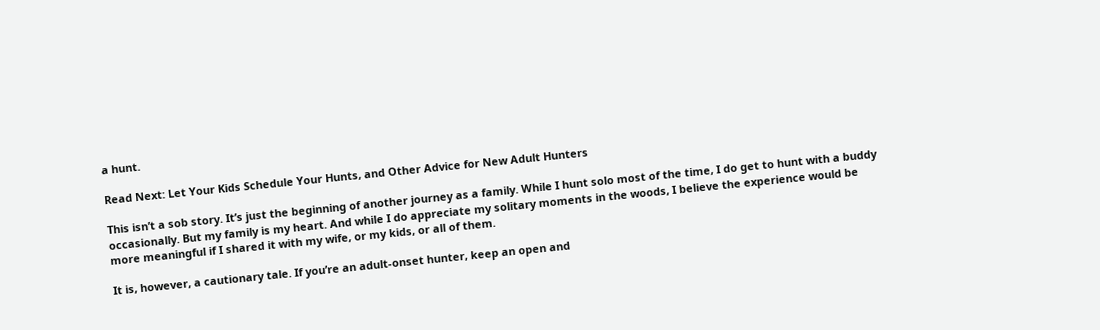a hunt.

Read Next: Let Your Kids Schedule Your Hunts, and Other Advice for New Adult Hunters

This isn’t a sob story. It’s just the beginning of another journey as a family. While I hunt solo most of the time, I do get to hunt with a buddy occasionally. But my family is my heart. And while I do appreciate my solitary moments in the woods, I believe the experience would be more meaningful if I shared it with my wife, or my kids, or all of them.

It is, however, a cautionary tale. If you’re an adult-onset hunter, keep an open and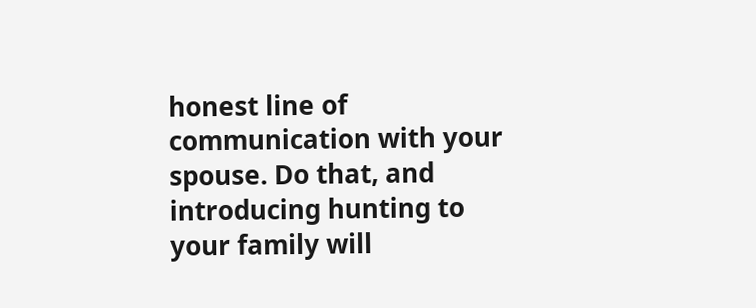honest line of communication with your spouse. Do that, and introducing hunting to your family will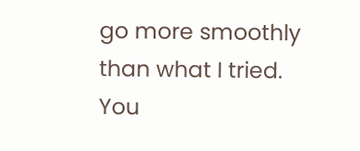go more smoothly than what I tried. You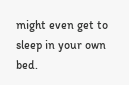might even get to sleep in your own bed.